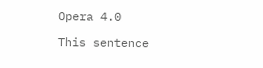Opera 4.0

This sentence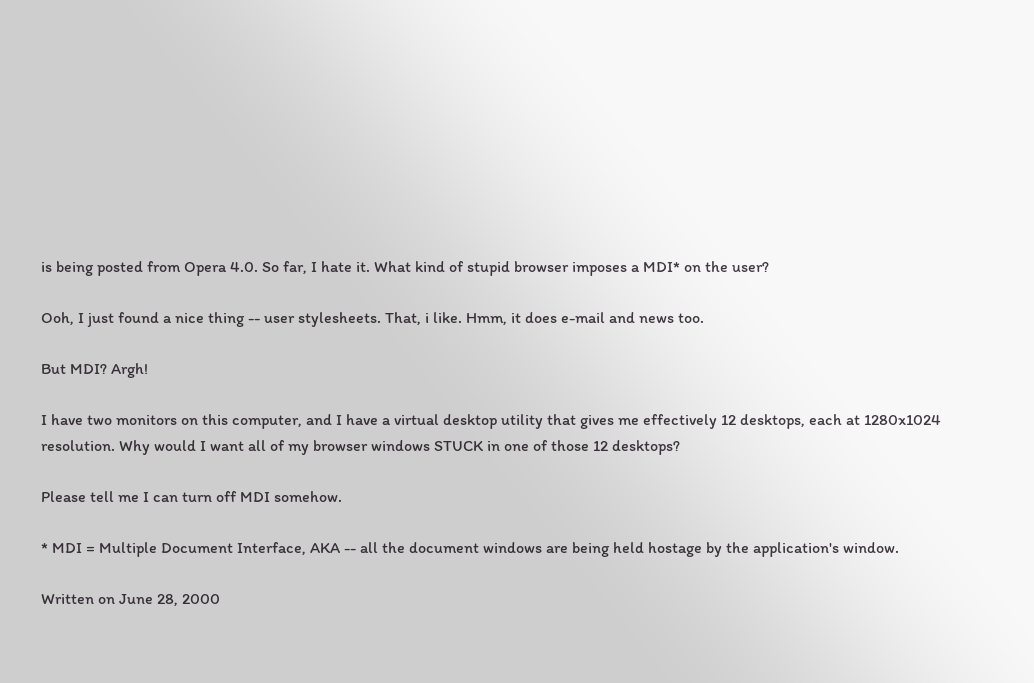is being posted from Opera 4.0. So far, I hate it. What kind of stupid browser imposes a MDI* on the user?

Ooh, I just found a nice thing -- user stylesheets. That, i like. Hmm, it does e-mail and news too.

But MDI? Argh!

I have two monitors on this computer, and I have a virtual desktop utility that gives me effectively 12 desktops, each at 1280x1024 resolution. Why would I want all of my browser windows STUCK in one of those 12 desktops?

Please tell me I can turn off MDI somehow.

* MDI = Multiple Document Interface, AKA -- all the document windows are being held hostage by the application's window.

Written on June 28, 2000